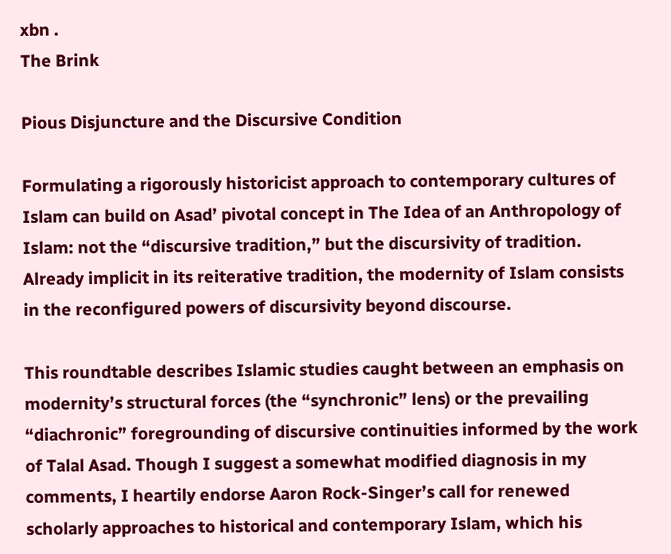xbn .
The Brink

Pious Disjuncture and the Discursive Condition

Formulating a rigorously historicist approach to contemporary cultures of Islam can build on Asad’ pivotal concept in The Idea of an Anthropology of Islam: not the “discursive tradition,” but the discursivity of tradition. Already implicit in its reiterative tradition, the modernity of Islam consists in the reconfigured powers of discursivity beyond discourse.

This roundtable describes Islamic studies caught between an emphasis on modernity’s structural forces (the “synchronic” lens) or the prevailing “diachronic” foregrounding of discursive continuities informed by the work of Talal Asad. Though I suggest a somewhat modified diagnosis in my comments, I heartily endorse Aaron Rock-Singer’s call for renewed scholarly approaches to historical and contemporary Islam, which his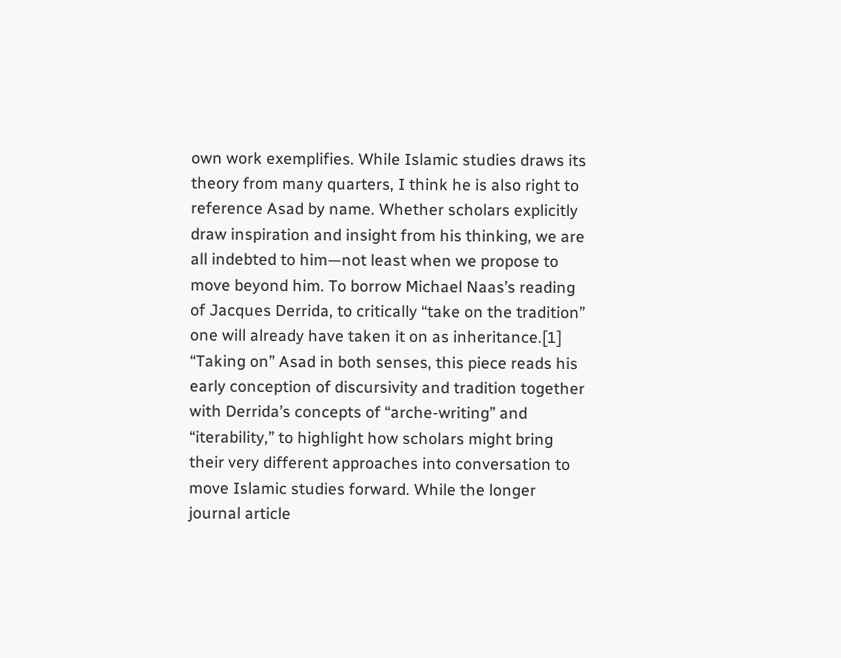own work exemplifies. While Islamic studies draws its theory from many quarters, I think he is also right to reference Asad by name. Whether scholars explicitly draw inspiration and insight from his thinking, we are all indebted to him—not least when we propose to move beyond him. To borrow Michael Naas’s reading of Jacques Derrida, to critically “take on the tradition” one will already have taken it on as inheritance.[1] “Taking on” Asad in both senses, this piece reads his early conception of discursivity and tradition together with Derrida’s concepts of “arche-writing” and “iterability,” to highlight how scholars might bring their very different approaches into conversation to move Islamic studies forward. While the longer journal article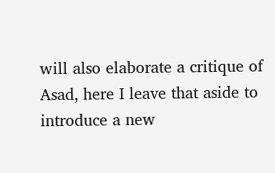will also elaborate a critique of Asad, here I leave that aside to introduce a new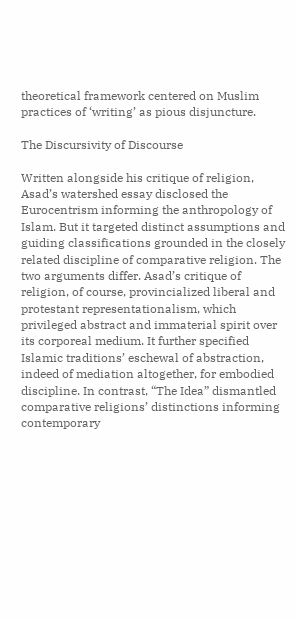theoretical framework centered on Muslim practices of ‘writing’ as pious disjuncture.

The Discursivity of Discourse

Written alongside his critique of religion, Asad’s watershed essay disclosed the Eurocentrism informing the anthropology of Islam. But it targeted distinct assumptions and guiding classifications grounded in the closely related discipline of comparative religion. The two arguments differ. Asad’s critique of religion, of course, provincialized liberal and protestant representationalism, which privileged abstract and immaterial spirit over its corporeal medium. It further specified Islamic traditions’ eschewal of abstraction, indeed of mediation altogether, for embodied discipline. In contrast, “The Idea” dismantled comparative religions’ distinctions informing contemporary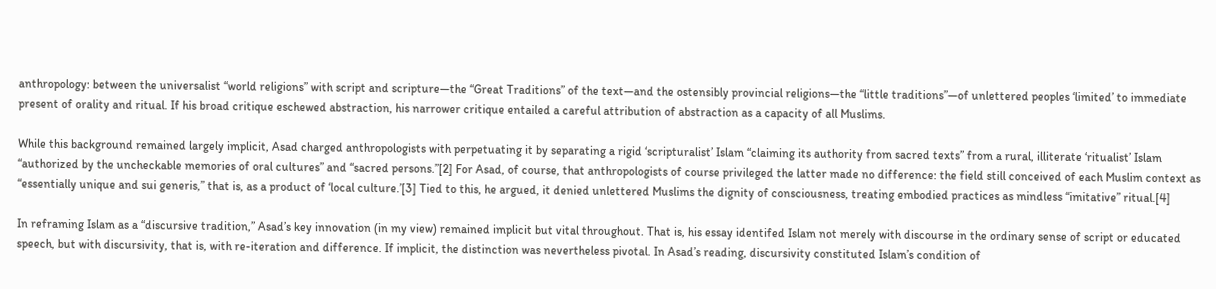anthropology: between the universalist “world religions” with script and scripture—the “Great Traditions” of the text—and the ostensibly provincial religions—the “little traditions”—of unlettered peoples ‘limited’ to immediate present of orality and ritual. If his broad critique eschewed abstraction, his narrower critique entailed a careful attribution of abstraction as a capacity of all Muslims.

While this background remained largely implicit, Asad charged anthropologists with perpetuating it by separating a rigid ‘scripturalist’ Islam “claiming its authority from sacred texts” from a rural, illiterate ‘ritualist’ Islam “authorized by the uncheckable memories of oral cultures” and “sacred persons.”[2] For Asad, of course, that anthropologists of course privileged the latter made no difference: the field still conceived of each Muslim context as “essentially unique and sui generis,” that is, as a product of ‘local culture.’[3] Tied to this, he argued, it denied unlettered Muslims the dignity of consciousness, treating embodied practices as mindless “imitative” ritual.[4]

In reframing Islam as a “discursive tradition,” Asad’s key innovation (in my view) remained implicit but vital throughout. That is, his essay identifed Islam not merely with discourse in the ordinary sense of script or educated speech, but with discursivity, that is, with re-iteration and difference. If implicit, the distinction was nevertheless pivotal. In Asad’s reading, discursivity constituted Islam’s condition of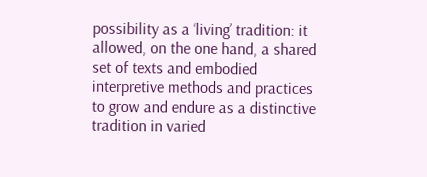possibility as a ‘living’ tradition: it allowed, on the one hand, a shared set of texts and embodied interpretive methods and practices to grow and endure as a distinctive tradition in varied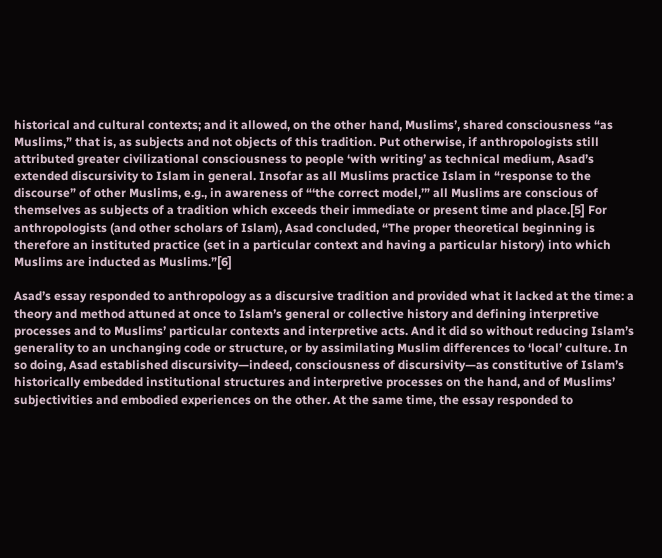historical and cultural contexts; and it allowed, on the other hand, Muslims’, shared consciousness “as Muslims,” that is, as subjects and not objects of this tradition. Put otherwise, if anthropologists still attributed greater civilizational consciousness to people ‘with writing’ as technical medium, Asad’s extended discursivity to Islam in general. Insofar as all Muslims practice Islam in “response to the discourse” of other Muslims, e.g., in awareness of “‘the correct model,’” all Muslims are conscious of themselves as subjects of a tradition which exceeds their immediate or present time and place.[5] For anthropologists (and other scholars of Islam), Asad concluded, “The proper theoretical beginning is therefore an instituted practice (set in a particular context and having a particular history) into which Muslims are inducted as Muslims.”[6]

Asad’s essay responded to anthropology as a discursive tradition and provided what it lacked at the time: a theory and method attuned at once to Islam’s general or collective history and defining interpretive processes and to Muslims’ particular contexts and interpretive acts. And it did so without reducing Islam’s generality to an unchanging code or structure, or by assimilating Muslim differences to ‘local’ culture. In so doing, Asad established discursivity—indeed, consciousness of discursivity—as constitutive of Islam’s historically embedded institutional structures and interpretive processes on the hand, and of Muslims’ subjectivities and embodied experiences on the other. At the same time, the essay responded to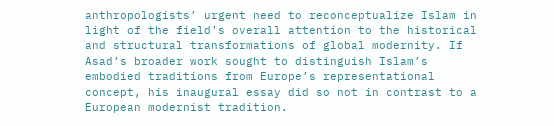anthropologists’ urgent need to reconceptualize Islam in light of the field’s overall attention to the historical and structural transformations of global modernity. If Asad’s broader work sought to distinguish Islam’s embodied traditions from Europe’s representational concept, his inaugural essay did so not in contrast to a European modernist tradition.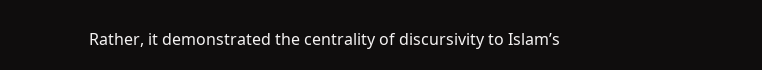Rather, it demonstrated the centrality of discursivity to Islam’s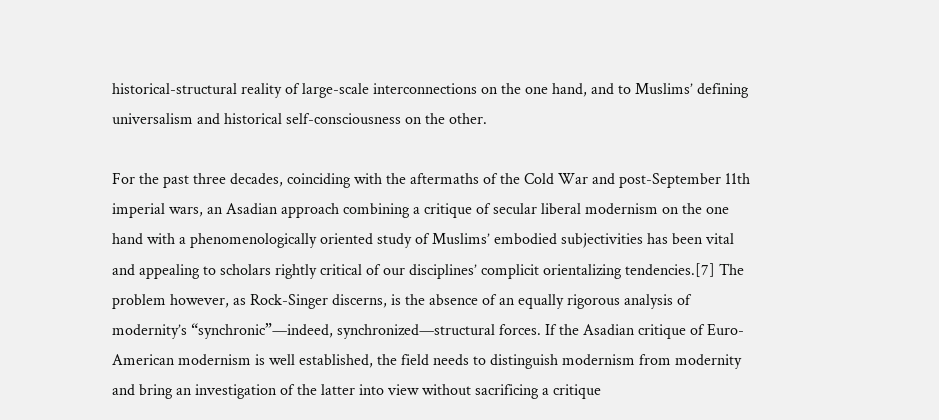historical-structural reality of large-scale interconnections on the one hand, and to Muslims’ defining universalism and historical self-consciousness on the other.

For the past three decades, coinciding with the aftermaths of the Cold War and post-September 11th imperial wars, an Asadian approach combining a critique of secular liberal modernism on the one hand with a phenomenologically oriented study of Muslims’ embodied subjectivities has been vital and appealing to scholars rightly critical of our disciplines’ complicit orientalizing tendencies.[7] The problem however, as Rock-Singer discerns, is the absence of an equally rigorous analysis of modernity’s “synchronic”—indeed, synchronized—structural forces. If the Asadian critique of Euro-American modernism is well established, the field needs to distinguish modernism from modernity and bring an investigation of the latter into view without sacrificing a critique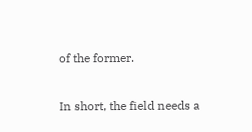of the former.

In short, the field needs a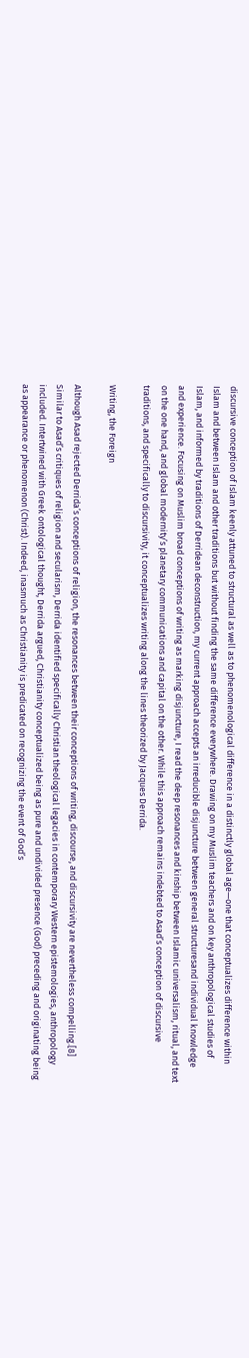discursive conception of Islam keenly attuned to structural as well as to phenomenological difference in a distinctly global age—one that conceptualizes difference within Islam and between Islam and other traditions but without finding the same difference everywhere. Drawing on my Muslim teachers and on key anthropological studies of Islam, and informed by traditions of Derridean deconstruction, my current approach accepts an irreducible disjuncture between general structuresand individual knowledge and experience. Focusing on Muslim broad conceptions of writing as marking disjuncture, I read the deep resonances and kinship between Islamic universalism, ritual, and text on the one hand, and global modernity’s planetary communications and capital on the other. While this approach remains indebted to Asad’s conception of discursive traditions, and specifically to discursivity, it conceptualizes writing along the lines theorized by Jacques Derrida.

Writing, the Foreign

Although Asad rejected Derrida’s conceptions of religion, the resonances between their conceptions of writing, discourse, and discursivity are nevertheless compelling.[8] Similar to Asad’s critiques of religion and secularism, Derrida identified specifically Christian theological legacies in contemporary Western epistemologies, anthropology included. Intertwined with Greek ontological thought, Derrida argued, Christianity conceptualized being as pure and undivided presence (God) preceding and originating being as appearance or phenomenon (Christ). Indeed, inasmuch as Christianity is predicated on recognizing the event of God’s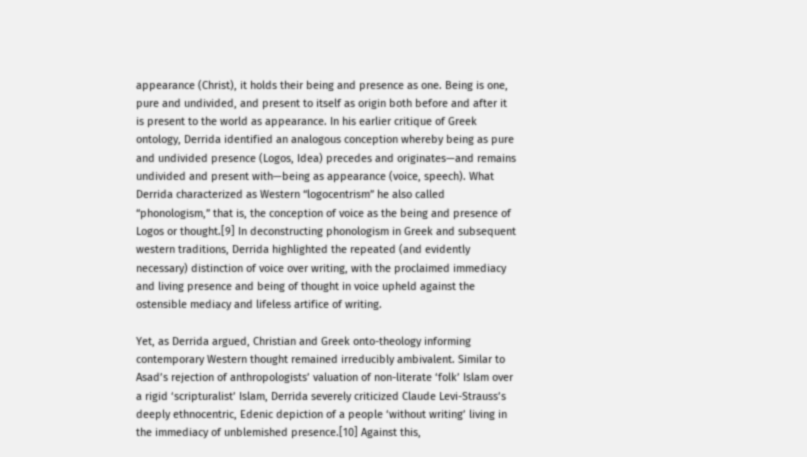appearance (Christ), it holds their being and presence as one. Being is one, pure and undivided, and present to itself as origin both before and after it is present to the world as appearance. In his earlier critique of Greek ontology, Derrida identified an analogous conception whereby being as pure and undivided presence (Logos, Idea) precedes and originates—and remains undivided and present with—being as appearance (voice, speech). What Derrida characterized as Western “logocentrism” he also called “phonologism,” that is, the conception of voice as the being and presence of Logos or thought.[9] In deconstructing phonologism in Greek and subsequent western traditions, Derrida highlighted the repeated (and evidently necessary) distinction of voice over writing, with the proclaimed immediacy and living presence and being of thought in voice upheld against the ostensible mediacy and lifeless artifice of writing.

Yet, as Derrida argued, Christian and Greek onto-theology informing contemporary Western thought remained irreducibly ambivalent. Similar to Asad’s rejection of anthropologists’ valuation of non-literate ‘folk’ Islam over a rigid ‘scripturalist’ Islam, Derrida severely criticized Claude Levi-Strauss’s deeply ethnocentric, Edenic depiction of a people ‘without writing’ living in the immediacy of unblemished presence.[10] Against this,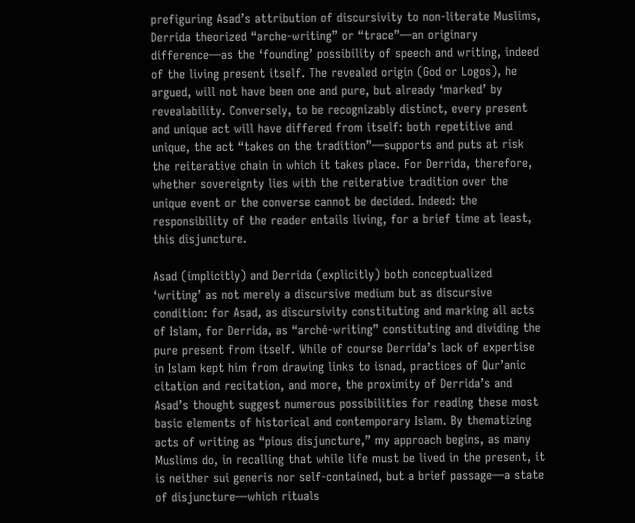prefiguring Asad’s attribution of discursivity to non-literate Muslims, Derrida theorized “arche-writing” or “trace”—an originary difference—as the ‘founding’ possibility of speech and writing, indeed of the living present itself. The revealed origin (God or Logos), he argued, will not have been one and pure, but already ‘marked’ by revealability. Conversely, to be recognizably distinct, every present and unique act will have differed from itself: both repetitive and unique, the act “takes on the tradition”—supports and puts at risk the reiterative chain in which it takes place. For Derrida, therefore, whether sovereignty lies with the reiterative tradition over the unique event or the converse cannot be decided. Indeed: the responsibility of the reader entails living, for a brief time at least, this disjuncture.

Asad (implicitly) and Derrida (explicitly) both conceptualized ‘writing’ as not merely a discursive medium but as discursive condition: for Asad, as discursivity constituting and marking all acts of Islam, for Derrida, as “arché-writing” constituting and dividing the pure present from itself. While of course Derrida’s lack of expertise in Islam kept him from drawing links to isnad, practices of Qur’anic citation and recitation, and more, the proximity of Derrida’s and Asad’s thought suggest numerous possibilities for reading these most basic elements of historical and contemporary Islam. By thematizing acts of writing as “pious disjuncture,” my approach begins, as many Muslims do, in recalling that while life must be lived in the present, it is neither sui generis nor self-contained, but a brief passage—a state of disjuncture—which rituals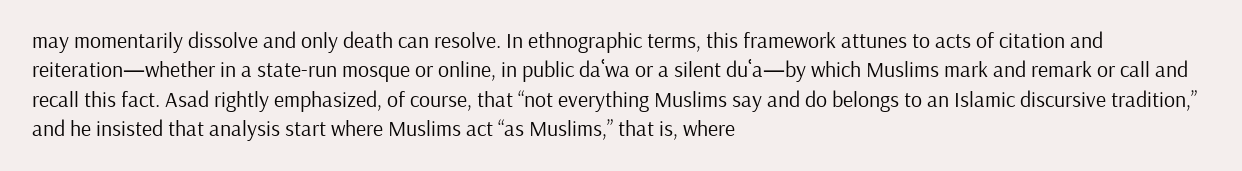may momentarily dissolve and only death can resolve. In ethnographic terms, this framework attunes to acts of citation and reiteration—whether in a state-run mosque or online, in public daʿwa or a silent duʿa—by which Muslims mark and remark or call and recall this fact. Asad rightly emphasized, of course, that “not everything Muslims say and do belongs to an Islamic discursive tradition,” and he insisted that analysis start where Muslims act “as Muslims,” that is, where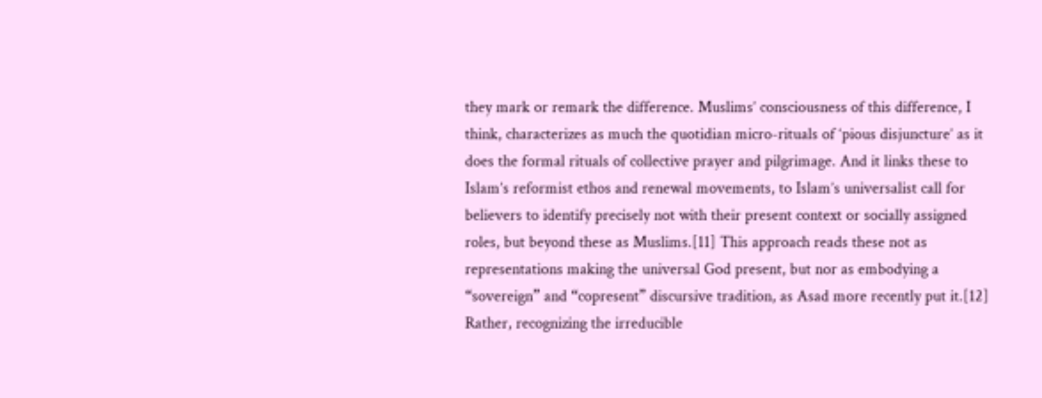they mark or remark the difference. Muslims’ consciousness of this difference, I think, characterizes as much the quotidian micro-rituals of ‘pious disjuncture’ as it does the formal rituals of collective prayer and pilgrimage. And it links these to Islam’s reformist ethos and renewal movements, to Islam’s universalist call for believers to identify precisely not with their present context or socially assigned roles, but beyond these as Muslims.[11] This approach reads these not as representations making the universal God present, but nor as embodying a “sovereign” and “copresent” discursive tradition, as Asad more recently put it.[12] Rather, recognizing the irreducible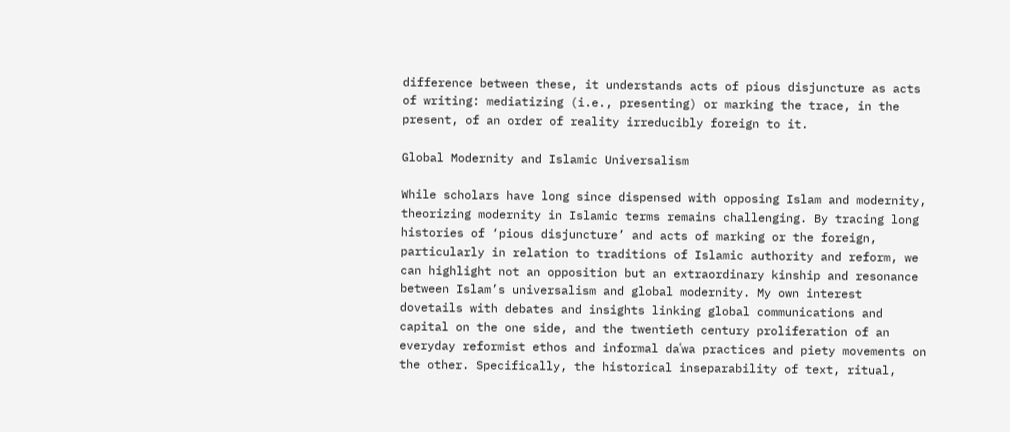difference between these, it understands acts of pious disjuncture as acts of writing: mediatizing (i.e., presenting) or marking the trace, in the present, of an order of reality irreducibly foreign to it.

Global Modernity and Islamic Universalism

While scholars have long since dispensed with opposing Islam and modernity, theorizing modernity in Islamic terms remains challenging. By tracing long histories of ‘pious disjuncture’ and acts of marking or the foreign, particularly in relation to traditions of Islamic authority and reform, we can highlight not an opposition but an extraordinary kinship and resonance between Islam’s universalism and global modernity. My own interest dovetails with debates and insights linking global communications and capital on the one side, and the twentieth century proliferation of an everyday reformist ethos and informal daʿwa practices and piety movements on the other. Specifically, the historical inseparability of text, ritual,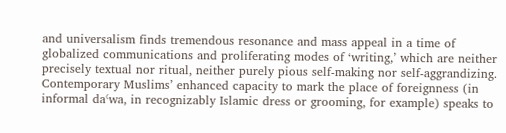and universalism finds tremendous resonance and mass appeal in a time of globalized communications and proliferating modes of ‘writing,’ which are neither precisely textual nor ritual, neither purely pious self-making nor self-aggrandizing. Contemporary Muslims’ enhanced capacity to mark the place of foreignness (in informal daʿwa, in recognizably Islamic dress or grooming, for example) speaks to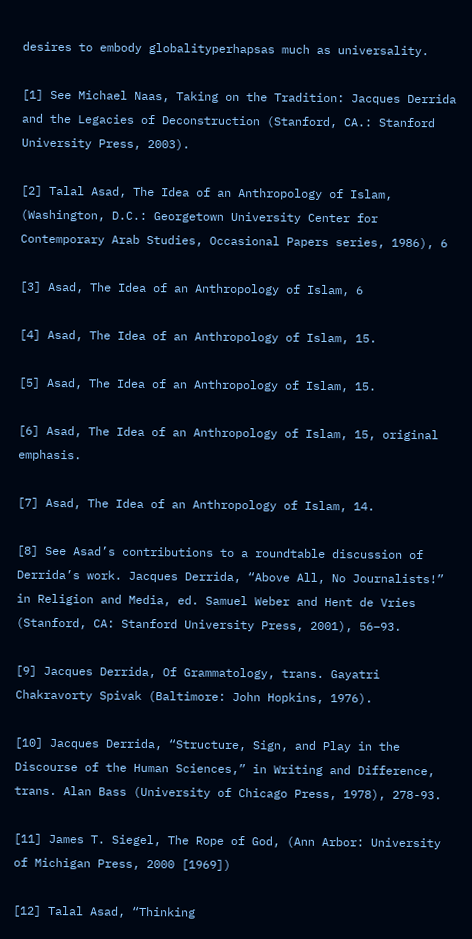desires to embody globalityperhapsas much as universality.

[1] See Michael Naas, Taking on the Tradition: Jacques Derrida and the Legacies of Deconstruction (Stanford, CA.: Stanford University Press, 2003).

[2] Talal Asad, The Idea of an Anthropology of Islam, (Washington, D.C.: Georgetown University Center for Contemporary Arab Studies, Occasional Papers series, 1986), 6

[3] Asad, The Idea of an Anthropology of Islam, 6

[4] Asad, The Idea of an Anthropology of Islam, 15.

[5] Asad, The Idea of an Anthropology of Islam, 15.

[6] Asad, The Idea of an Anthropology of Islam, 15, original emphasis.

[7] Asad, The Idea of an Anthropology of Islam, 14.

[8] See Asad’s contributions to a roundtable discussion of Derrida’s work. Jacques Derrida, “Above All, No Journalists!” in Religion and Media, ed. Samuel Weber and Hent de Vries (Stanford, CA: Stanford University Press, 2001), 56–93.

[9] Jacques Derrida, Of Grammatology, trans. Gayatri Chakravorty Spivak (Baltimore: John Hopkins, 1976).

[10] Jacques Derrida, “Structure, Sign, and Play in the Discourse of the Human Sciences,” in Writing and Difference, trans. Alan Bass (University of Chicago Press, 1978), 278-93.

[11] James T. Siegel, The Rope of God, (Ann Arbor: University of Michigan Press, 2000 [1969])

[12] Talal Asad, “Thinking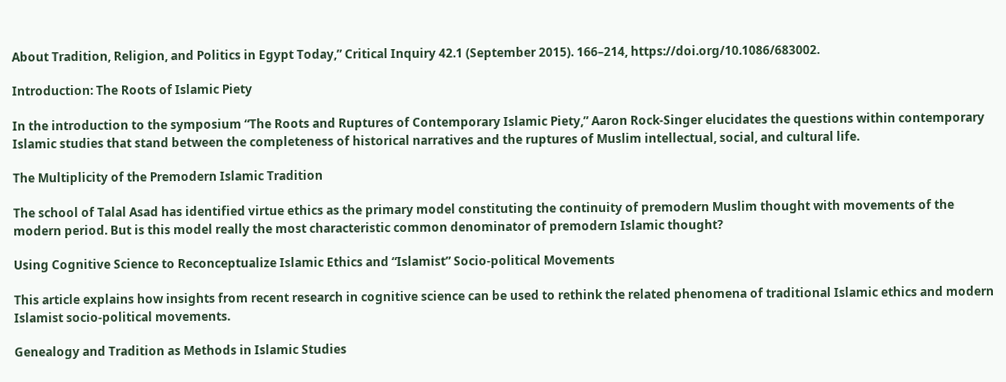About Tradition, Religion, and Politics in Egypt Today,” Critical Inquiry 42.1 (September 2015). 166–214, https://doi.org/10.1086/683002.

Introduction: The Roots of Islamic Piety

In the introduction to the symposium “The Roots and Ruptures of Contemporary Islamic Piety,” Aaron Rock-Singer elucidates the questions within contemporary Islamic studies that stand between the completeness of historical narratives and the ruptures of Muslim intellectual, social, and cultural life.

The Multiplicity of the Premodern Islamic Tradition

The school of Talal Asad has identified virtue ethics as the primary model constituting the continuity of premodern Muslim thought with movements of the modern period. But is this model really the most characteristic common denominator of premodern Islamic thought?

Using Cognitive Science to Reconceptualize Islamic Ethics and “Islamist” Socio-political Movements

This article explains how insights from recent research in cognitive science can be used to rethink the related phenomena of traditional Islamic ethics and modern Islamist socio-political movements.

Genealogy and Tradition as Methods in Islamic Studies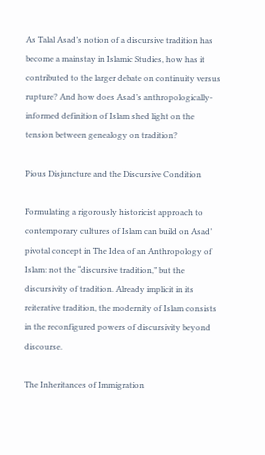As Talal Asad’s notion of a discursive tradition has become a mainstay in Islamic Studies, how has it contributed to the larger debate on continuity versus rupture? And how does Asad’s anthropologically-informed definition of Islam shed light on the tension between genealogy on tradition?

Pious Disjuncture and the Discursive Condition

Formulating a rigorously historicist approach to contemporary cultures of Islam can build on Asad’ pivotal concept in The Idea of an Anthropology of Islam: not the “discursive tradition,” but the discursivity of tradition. Already implicit in its reiterative tradition, the modernity of Islam consists in the reconfigured powers of discursivity beyond discourse.

The Inheritances of Immigration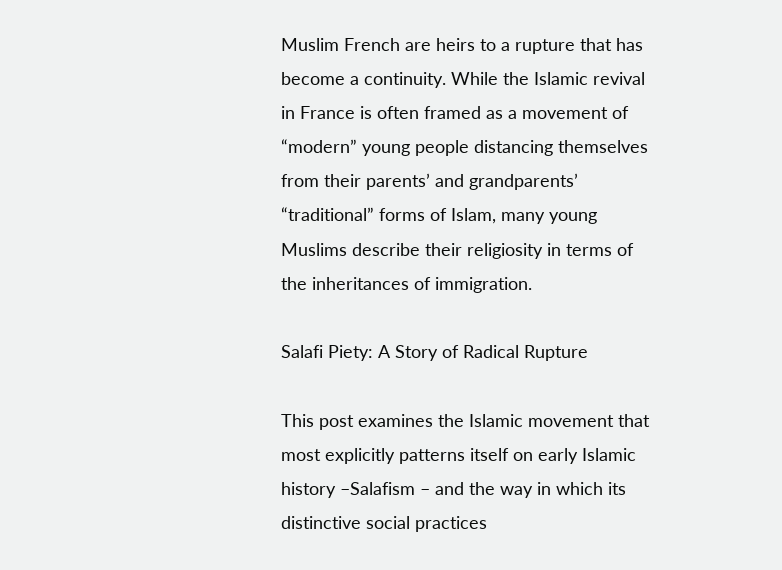Muslim French are heirs to a rupture that has become a continuity. While the Islamic revival in France is often framed as a movement of “modern” young people distancing themselves from their parents’ and grandparents’ “traditional” forms of Islam, many young Muslims describe their religiosity in terms of the inheritances of immigration.

Salafi Piety: A Story of Radical Rupture

This post examines the Islamic movement that most explicitly patterns itself on early Islamic history –Salafism – and the way in which its distinctive social practices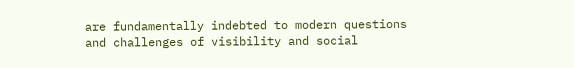are fundamentally indebted to modern questions and challenges of visibility and social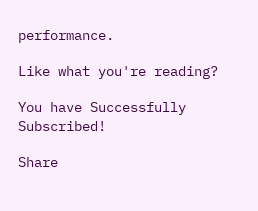performance.

Like what you're reading?

You have Successfully Subscribed!

Share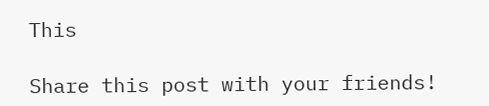This

Share this post with your friends!